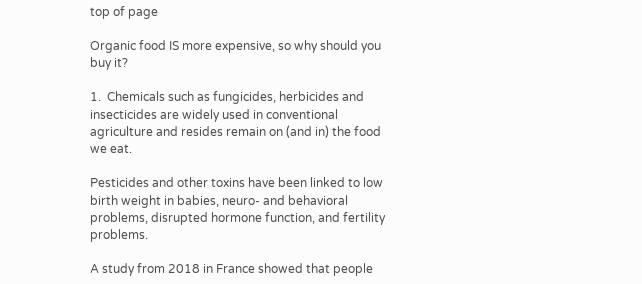top of page

Organic food IS more expensive, so why should you buy it?

1.  Chemicals such as fungicides, herbicides and insecticides are widely used in conventional agriculture and resides remain on (and in) the food we eat.

Pesticides and other toxins have been linked to low birth weight in babies, neuro- and behavioral problems, disrupted hormone function, and fertility problems.

A study from 2018 in France showed that people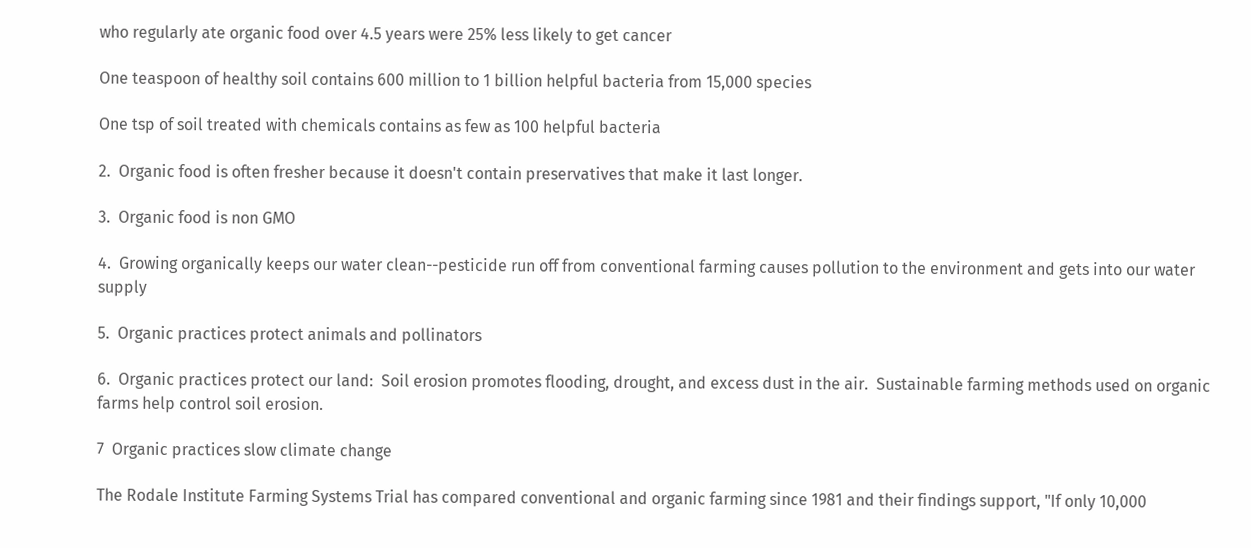who regularly ate organic food over 4.5 years were 25% less likely to get cancer

One teaspoon of healthy soil contains 600 million to 1 billion helpful bacteria from 15,000 species

One tsp of soil treated with chemicals contains as few as 100 helpful bacteria

2.  Organic food is often fresher because it doesn't contain preservatives that make it last longer.

3.  Organic food is non GMO

4.  Growing organically keeps our water clean--pesticide run off from conventional farming causes pollution to the environment and gets into our water supply

5.  Organic practices protect animals and pollinators

6.  Organic practices protect our land:  Soil erosion promotes flooding, drought, and excess dust in the air.  Sustainable farming methods used on organic farms help control soil erosion.

7  Organic practices slow climate change

The Rodale Institute Farming Systems Trial has compared conventional and organic farming since 1981 and their findings support, "If only 10,000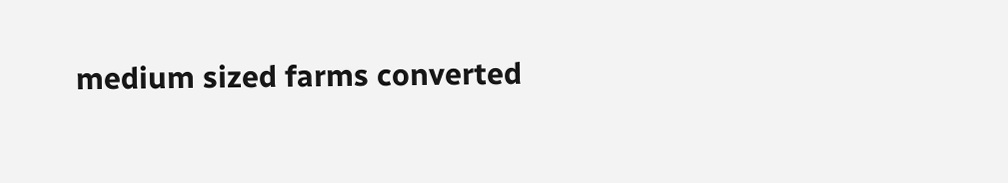medium sized farms converted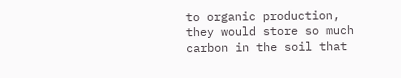to organic production, they would store so much carbon in the soil that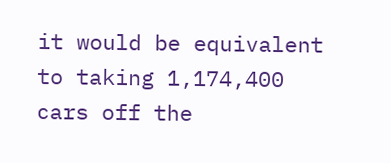it would be equivalent to taking 1,174,400 cars off the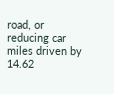road, or reducing car miles driven by 14.62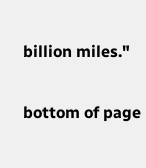billion miles."


bottom of page